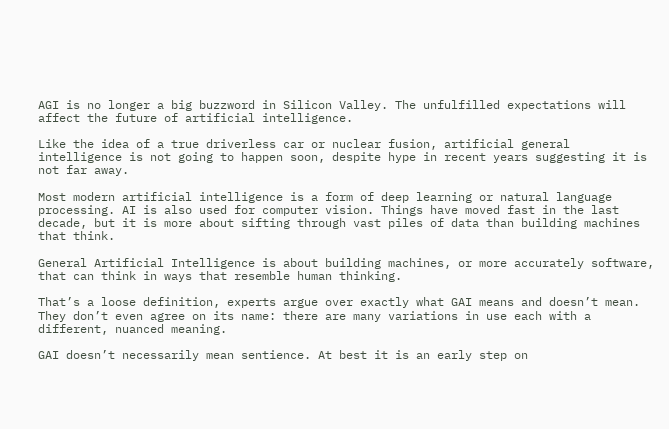AGI is no longer a big buzzword in Silicon Valley. The unfulfilled expectations will affect the future of artificial intelligence.

Like the idea of a true driverless car or nuclear fusion, artificial general intelligence is not going to happen soon, despite hype in recent years suggesting it is not far away.

Most modern artificial intelligence is a form of deep learning or natural language processing. AI is also used for computer vision. Things have moved fast in the last decade, but it is more about sifting through vast piles of data than building machines that think.

General Artificial Intelligence is about building machines, or more accurately software, that can think in ways that resemble human thinking.

That’s a loose definition, experts argue over exactly what GAI means and doesn’t mean. They don’t even agree on its name: there are many variations in use each with a different, nuanced meaning.

GAI doesn’t necessarily mean sentience. At best it is an early step on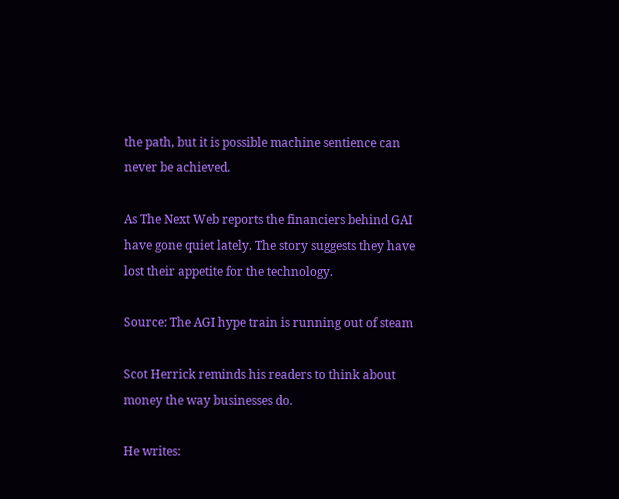the path, but it is possible machine sentience can never be achieved.

As The Next Web reports the financiers behind GAI have gone quiet lately. The story suggests they have lost their appetite for the technology.

Source: The AGI hype train is running out of steam

Scot Herrick reminds his readers to think about money the way businesses do.

He writes: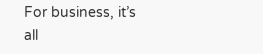For business, it’s all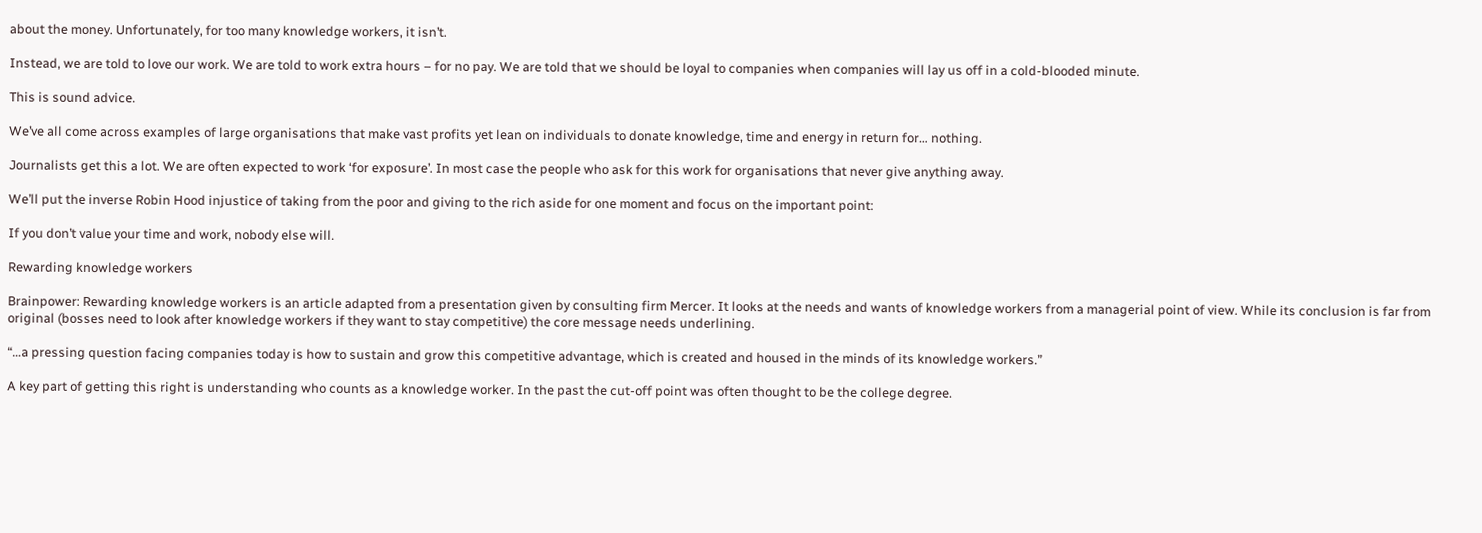about the money. Unfortunately, for too many knowledge workers, it isn’t.

Instead, we are told to love our work. We are told to work extra hours – for no pay. We are told that we should be loyal to companies when companies will lay us off in a cold-blooded minute.

This is sound advice.

We’ve all come across examples of large organisations that make vast profits yet lean on individuals to donate knowledge, time and energy in return for… nothing.

Journalists get this a lot. We are often expected to work ‘for exposure’. In most case the people who ask for this work for organisations that never give anything away.

We’ll put the inverse Robin Hood injustice of taking from the poor and giving to the rich aside for one moment and focus on the important point:

If you don’t value your time and work, nobody else will.

Rewarding knowledge workers

Brainpower: Rewarding knowledge workers is an article adapted from a presentation given by consulting firm Mercer. It looks at the needs and wants of knowledge workers from a managerial point of view. While its conclusion is far from original (bosses need to look after knowledge workers if they want to stay competitive) the core message needs underlining.

“…a pressing question facing companies today is how to sustain and grow this competitive advantage, which is created and housed in the minds of its knowledge workers.”

A key part of getting this right is understanding who counts as a knowledge worker. In the past the cut-off point was often thought to be the college degree.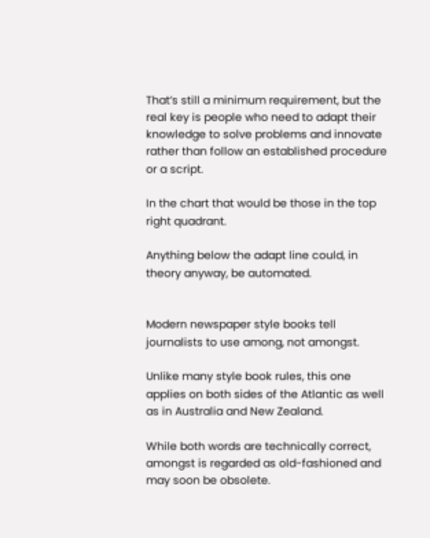That’s still a minimum requirement, but the real key is people who need to adapt their knowledge to solve problems and innovate rather than follow an established procedure or a script.

In the chart that would be those in the top right quadrant.

Anything below the adapt line could, in theory anyway, be automated.


Modern newspaper style books tell journalists to use among, not amongst.

Unlike many style book rules, this one applies on both sides of the Atlantic as well as in Australia and New Zealand.

While both words are technically correct, amongst is regarded as old-fashioned and may soon be obsolete.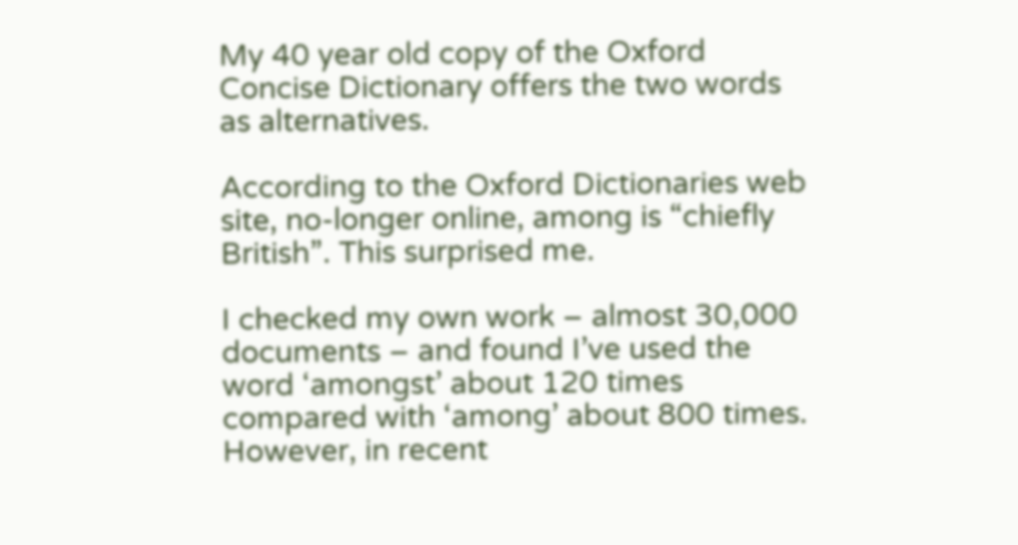My 40 year old copy of the Oxford Concise Dictionary offers the two words as alternatives.

According to the Oxford Dictionaries web site, no-longer online, among is “chiefly British”. This surprised me.

I checked my own work – almost 30,000 documents – and found I’ve used the word ‘amongst’ about 120 times compared with ‘among’ about 800 times. However, in recent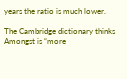years the ratio is much lower.

The Cambridge dictionary thinks Amongst is “more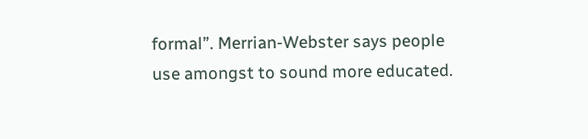formal”. Merrian-Webster says people use amongst to sound more educated.